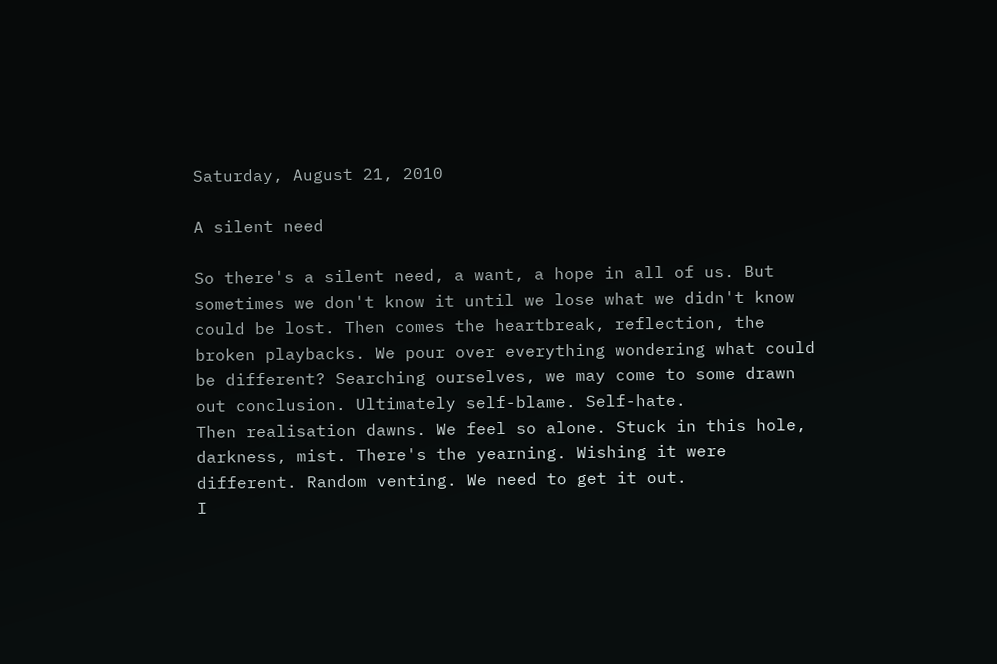Saturday, August 21, 2010

A silent need

So there's a silent need, a want, a hope in all of us. But sometimes we don't know it until we lose what we didn't know could be lost. Then comes the heartbreak, reflection, the broken playbacks. We pour over everything wondering what could be different? Searching ourselves, we may come to some drawn out conclusion. Ultimately self-blame. Self-hate.
Then realisation dawns. We feel so alone. Stuck in this hole, darkness, mist. There's the yearning. Wishing it were different. Random venting. We need to get it out.
I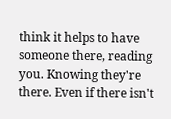think it helps to have someone there, reading you. Knowing they're there. Even if there isn't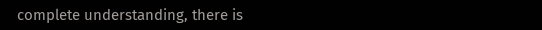complete understanding, there is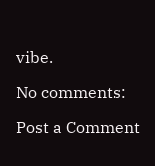vibe.

No comments:

Post a Comment